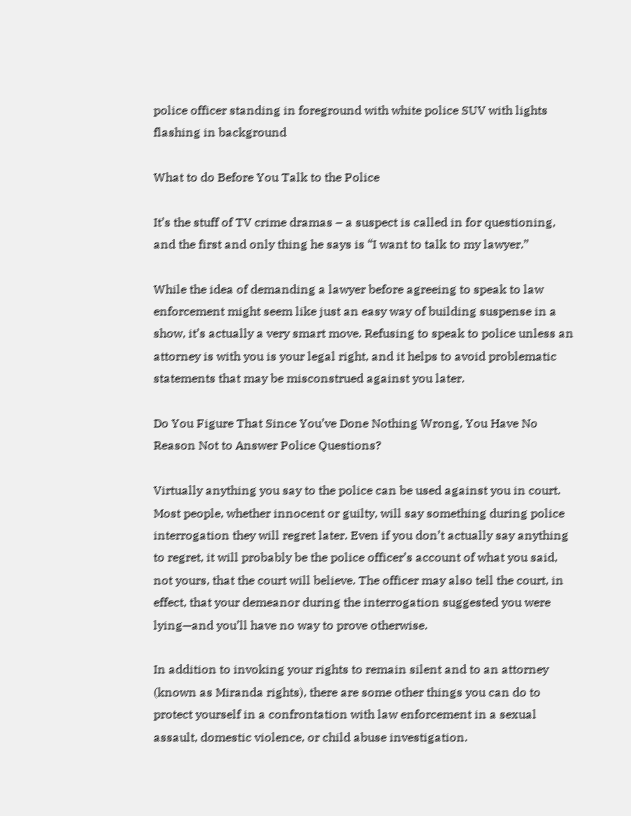police officer standing in foreground with white police SUV with lights flashing in background

What to do Before You Talk to the Police

It’s the stuff of TV crime dramas – a suspect is called in for questioning, and the first and only thing he says is “I want to talk to my lawyer.”

While the idea of demanding a lawyer before agreeing to speak to law enforcement might seem like just an easy way of building suspense in a show, it’s actually a very smart move. Refusing to speak to police unless an attorney is with you is your legal right, and it helps to avoid problematic statements that may be misconstrued against you later.

Do You Figure That Since You’ve Done Nothing Wrong, You Have No Reason Not to Answer Police Questions?

Virtually anything you say to the police can be used against you in court. Most people, whether innocent or guilty, will say something during police interrogation they will regret later. Even if you don’t actually say anything to regret, it will probably be the police officer’s account of what you said, not yours, that the court will believe. The officer may also tell the court, in effect, that your demeanor during the interrogation suggested you were lying—and you’ll have no way to prove otherwise.

In addition to invoking your rights to remain silent and to an attorney (known as Miranda rights), there are some other things you can do to protect yourself in a confrontation with law enforcement in a sexual assault, domestic violence, or child abuse investigation.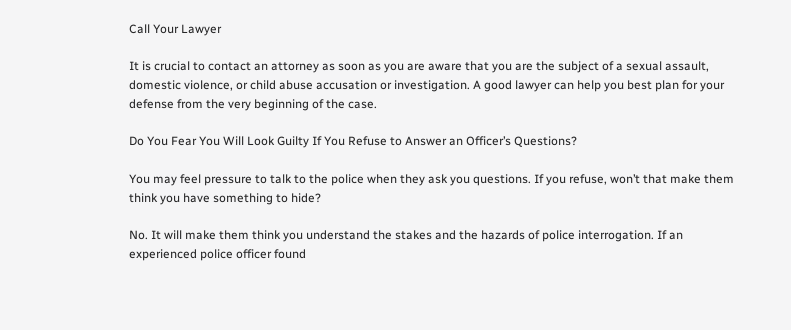Call Your Lawyer

It is crucial to contact an attorney as soon as you are aware that you are the subject of a sexual assault, domestic violence, or child abuse accusation or investigation. A good lawyer can help you best plan for your defense from the very beginning of the case.

Do You Fear You Will Look Guilty If You Refuse to Answer an Officer’s Questions?

You may feel pressure to talk to the police when they ask you questions. If you refuse, won’t that make them think you have something to hide?

No. It will make them think you understand the stakes and the hazards of police interrogation. If an experienced police officer found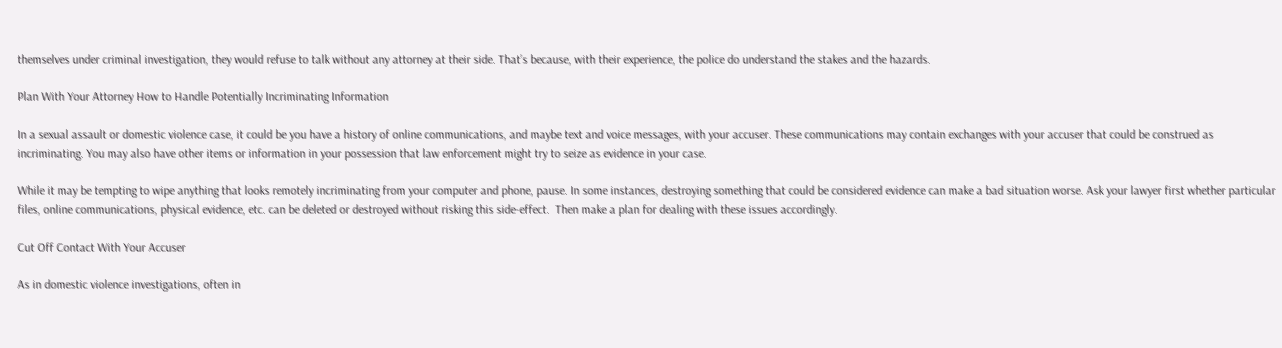themselves under criminal investigation, they would refuse to talk without any attorney at their side. That’s because, with their experience, the police do understand the stakes and the hazards.

Plan With Your Attorney How to Handle Potentially Incriminating Information

In a sexual assault or domestic violence case, it could be you have a history of online communications, and maybe text and voice messages, with your accuser. These communications may contain exchanges with your accuser that could be construed as incriminating. You may also have other items or information in your possession that law enforcement might try to seize as evidence in your case.

While it may be tempting to wipe anything that looks remotely incriminating from your computer and phone, pause. In some instances, destroying something that could be considered evidence can make a bad situation worse. Ask your lawyer first whether particular files, online communications, physical evidence, etc. can be deleted or destroyed without risking this side-effect.  Then make a plan for dealing with these issues accordingly.

Cut Off Contact With Your Accuser

As in domestic violence investigations, often in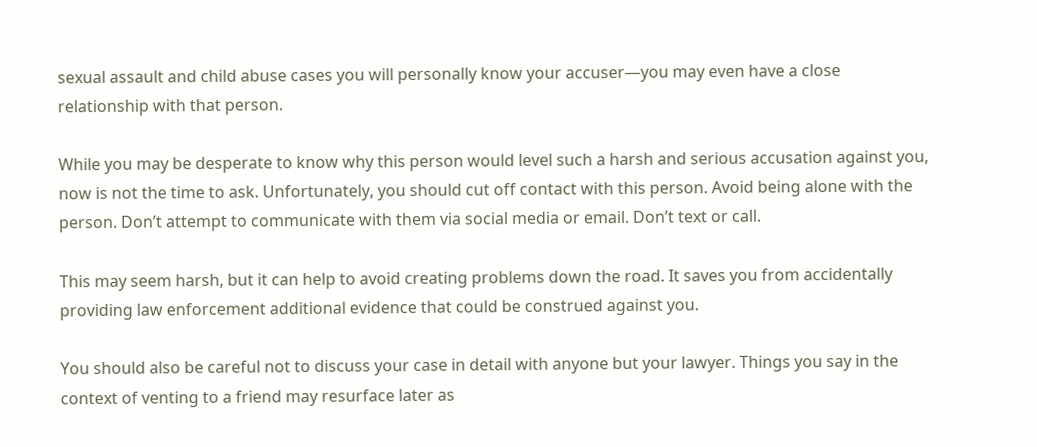sexual assault and child abuse cases you will personally know your accuser—you may even have a close relationship with that person.

While you may be desperate to know why this person would level such a harsh and serious accusation against you, now is not the time to ask. Unfortunately, you should cut off contact with this person. Avoid being alone with the person. Don’t attempt to communicate with them via social media or email. Don’t text or call.

This may seem harsh, but it can help to avoid creating problems down the road. It saves you from accidentally providing law enforcement additional evidence that could be construed against you.

You should also be careful not to discuss your case in detail with anyone but your lawyer. Things you say in the context of venting to a friend may resurface later as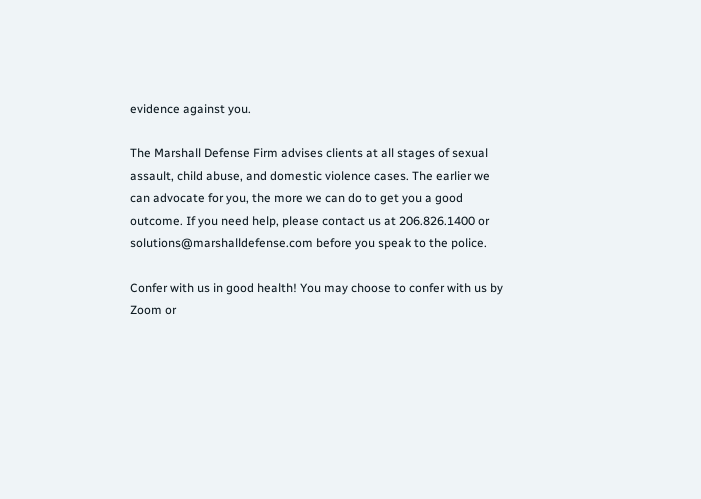evidence against you.

The Marshall Defense Firm advises clients at all stages of sexual assault, child abuse, and domestic violence cases. The earlier we can advocate for you, the more we can do to get you a good outcome. If you need help, please contact us at 206.826.1400 or solutions@marshalldefense.com before you speak to the police.

Confer with us in good health! You may choose to confer with us by Zoom or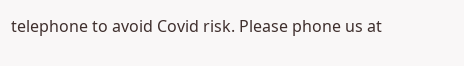telephone to avoid Covid risk. Please phone us at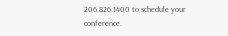206.826.1400 to schedule your conference.